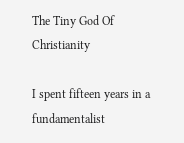The Tiny God Of Christianity

I spent fifteen years in a fundamentalist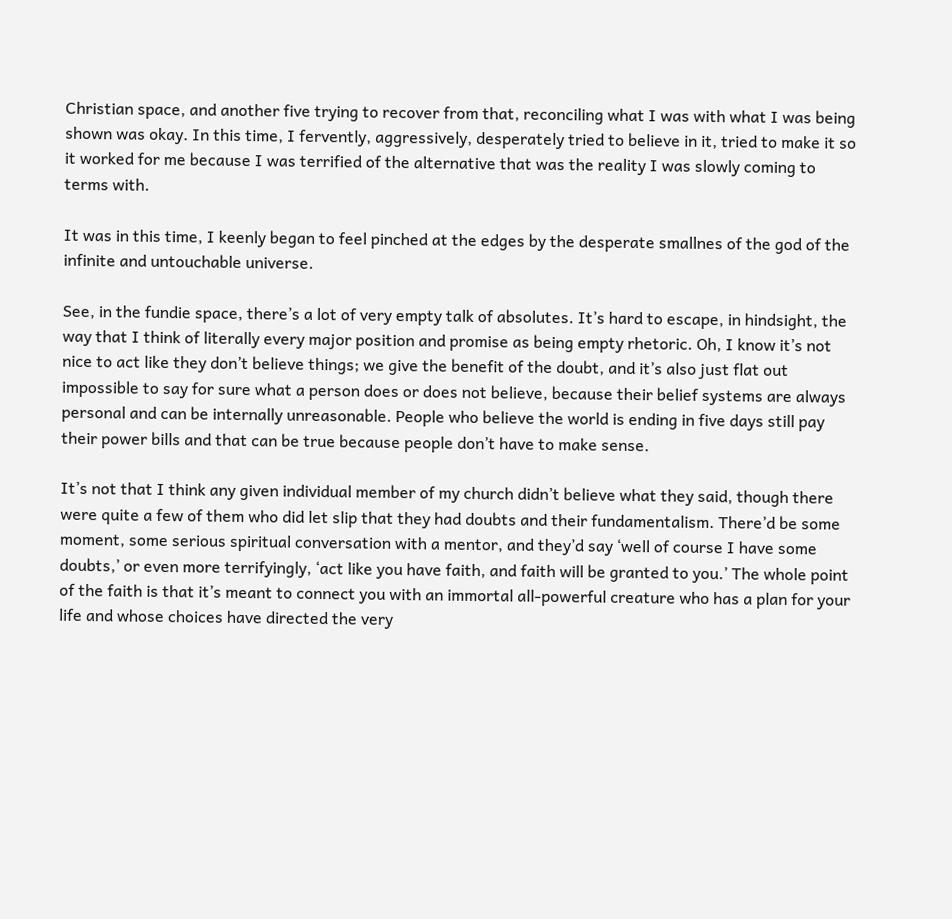Christian space, and another five trying to recover from that, reconciling what I was with what I was being shown was okay. In this time, I fervently, aggressively, desperately tried to believe in it, tried to make it so it worked for me because I was terrified of the alternative that was the reality I was slowly coming to terms with.

It was in this time, I keenly began to feel pinched at the edges by the desperate smallnes of the god of the infinite and untouchable universe.

See, in the fundie space, there’s a lot of very empty talk of absolutes. It’s hard to escape, in hindsight, the way that I think of literally every major position and promise as being empty rhetoric. Oh, I know it’s not nice to act like they don’t believe things; we give the benefit of the doubt, and it’s also just flat out impossible to say for sure what a person does or does not believe, because their belief systems are always personal and can be internally unreasonable. People who believe the world is ending in five days still pay their power bills and that can be true because people don’t have to make sense.

It’s not that I think any given individual member of my church didn’t believe what they said, though there were quite a few of them who did let slip that they had doubts and their fundamentalism. There’d be some moment, some serious spiritual conversation with a mentor, and they’d say ‘well of course I have some doubts,’ or even more terrifyingly, ‘act like you have faith, and faith will be granted to you.’ The whole point of the faith is that it’s meant to connect you with an immortal all-powerful creature who has a plan for your life and whose choices have directed the very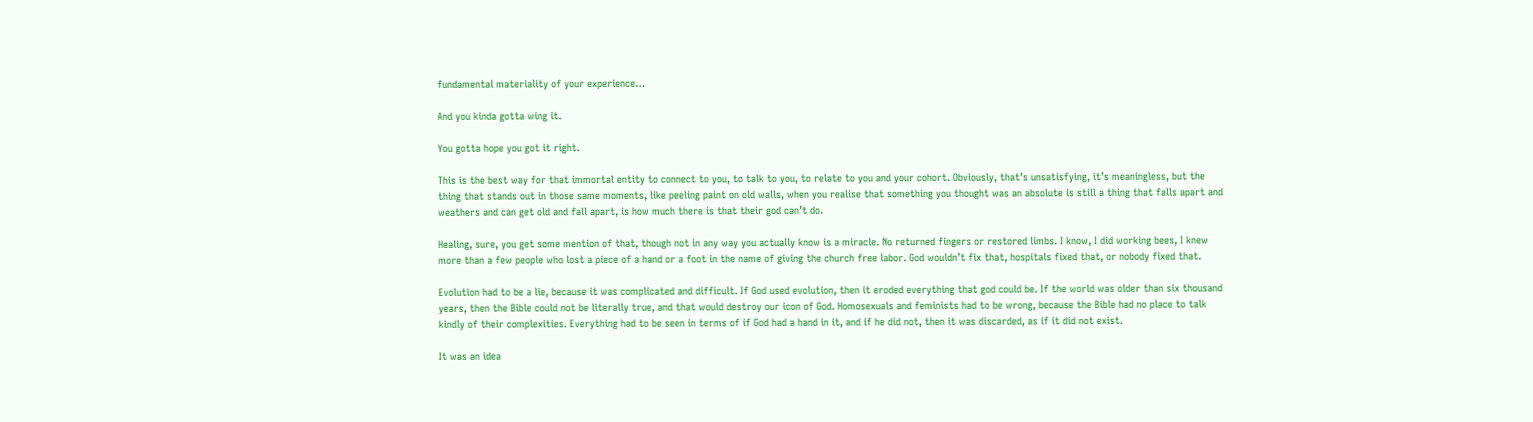fundamental materiality of your experience…

And you kinda gotta wing it.

You gotta hope you got it right.

This is the best way for that immortal entity to connect to you, to talk to you, to relate to you and your cohort. Obviously, that’s unsatisfying, it’s meaningless, but the thing that stands out in those same moments, like peeling paint on old walls, when you realise that something you thought was an absolute is still a thing that falls apart and weathers and can get old and fall apart, is how much there is that their god can’t do.

Healing, sure, you get some mention of that, though not in any way you actually know is a miracle. No returned fingers or restored limbs. I know, I did working bees, I knew more than a few people who lost a piece of a hand or a foot in the name of giving the church free labor. God wouldn’t fix that, hospitals fixed that, or nobody fixed that.

Evolution had to be a lie, because it was complicated and difficult. If God used evolution, then it eroded everything that god could be. If the world was older than six thousand years, then the Bible could not be literally true, and that would destroy our icon of God. Homosexuals and feminists had to be wrong, because the Bible had no place to talk kindly of their complexities. Everything had to be seen in terms of if God had a hand in it, and if he did not, then it was discarded, as if it did not exist.

It was an idea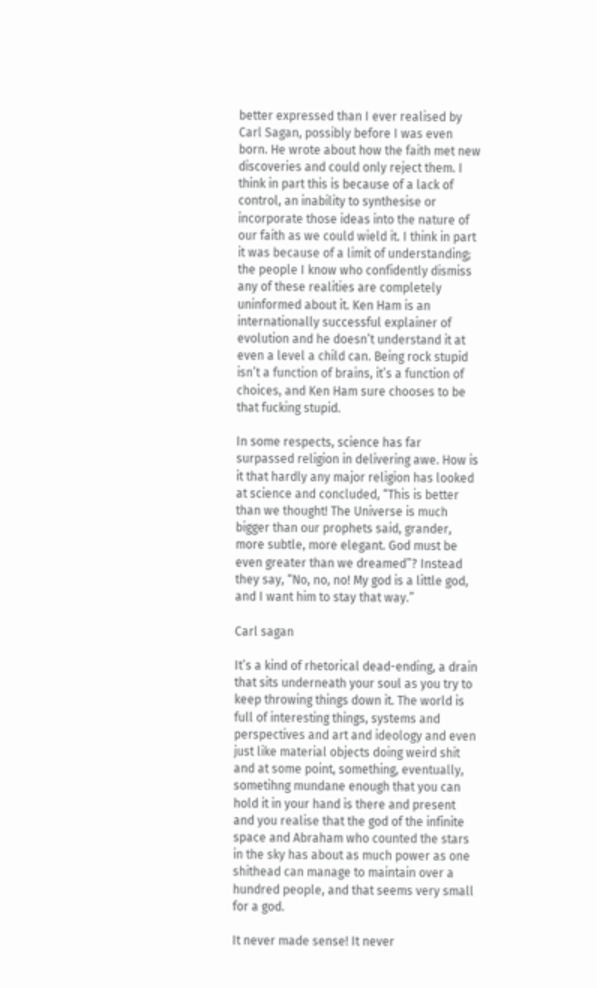better expressed than I ever realised by Carl Sagan, possibly before I was even born. He wrote about how the faith met new discoveries and could only reject them. I think in part this is because of a lack of control, an inability to synthesise or incorporate those ideas into the nature of our faith as we could wield it. I think in part it was because of a limit of understanding; the people I know who confidently dismiss any of these realities are completely uninformed about it. Ken Ham is an internationally successful explainer of evolution and he doesn’t understand it at even a level a child can. Being rock stupid isn’t a function of brains, it’s a function of choices, and Ken Ham sure chooses to be that fucking stupid.

In some respects, science has far surpassed religion in delivering awe. How is it that hardly any major religion has looked at science and concluded, “This is better than we thought! The Universe is much bigger than our prophets said, grander, more subtle, more elegant. God must be even greater than we dreamed”? Instead they say, “No, no, no! My god is a little god, and I want him to stay that way.”

Carl sagan

It’s a kind of rhetorical dead-ending, a drain that sits underneath your soul as you try to keep throwing things down it. The world is full of interesting things, systems and perspectives and art and ideology and even just like material objects doing weird shit and at some point, something, eventually, sometihng mundane enough that you can hold it in your hand is there and present and you realise that the god of the infinite space and Abraham who counted the stars in the sky has about as much power as one shithead can manage to maintain over a hundred people, and that seems very small for a god.

It never made sense! It never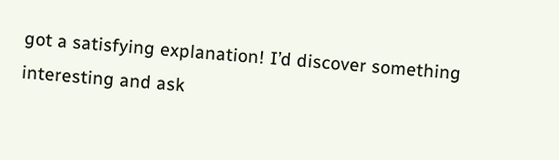got a satisfying explanation! I’d discover something interesting and ask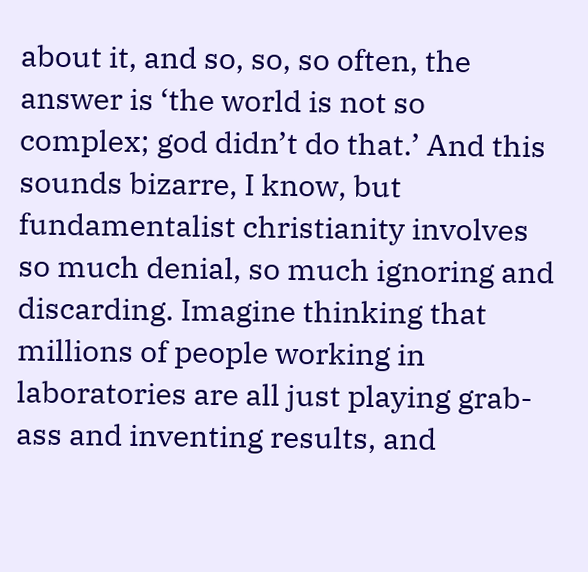about it, and so, so, so often, the answer is ‘the world is not so complex; god didn’t do that.’ And this sounds bizarre, I know, but fundamentalist christianity involves so much denial, so much ignoring and discarding. Imagine thinking that millions of people working in laboratories are all just playing grab-ass and inventing results, and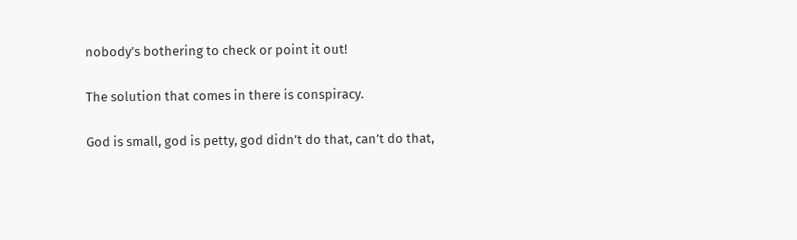nobody’s bothering to check or point it out!

The solution that comes in there is conspiracy.

God is small, god is petty, god didn’t do that, can’t do that,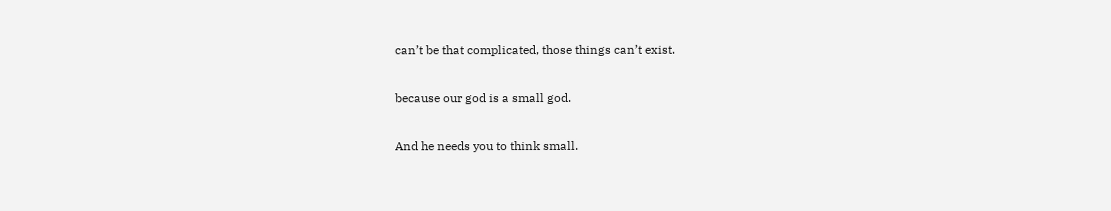can’t be that complicated, those things can’t exist.

because our god is a small god.

And he needs you to think small.